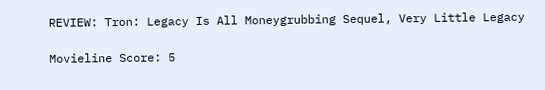REVIEW: Tron: Legacy Is All Moneygrubbing Sequel, Very Little Legacy

Movieline Score: 5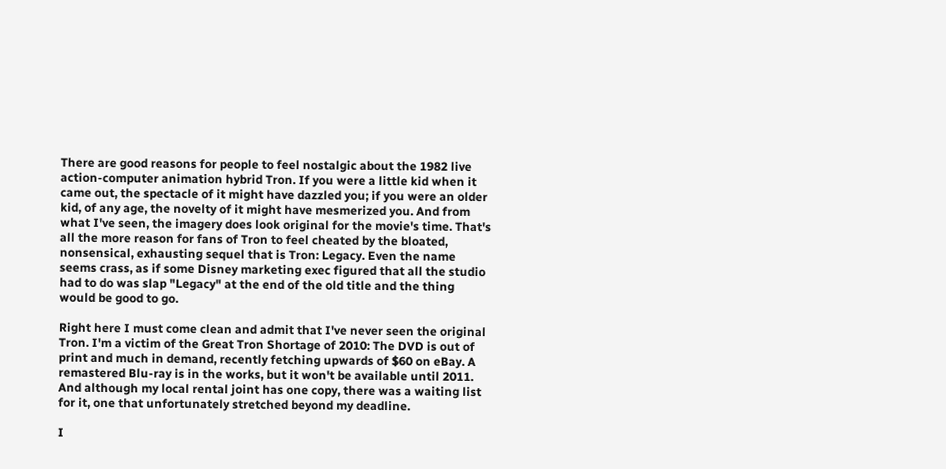There are good reasons for people to feel nostalgic about the 1982 live action-computer animation hybrid Tron. If you were a little kid when it came out, the spectacle of it might have dazzled you; if you were an older kid, of any age, the novelty of it might have mesmerized you. And from what I've seen, the imagery does look original for the movie's time. That's all the more reason for fans of Tron to feel cheated by the bloated, nonsensical, exhausting sequel that is Tron: Legacy. Even the name seems crass, as if some Disney marketing exec figured that all the studio had to do was slap "Legacy" at the end of the old title and the thing would be good to go.

Right here I must come clean and admit that I've never seen the original Tron. I'm a victim of the Great Tron Shortage of 2010: The DVD is out of print and much in demand, recently fetching upwards of $60 on eBay. A remastered Blu-ray is in the works, but it won't be available until 2011. And although my local rental joint has one copy, there was a waiting list for it, one that unfortunately stretched beyond my deadline.

I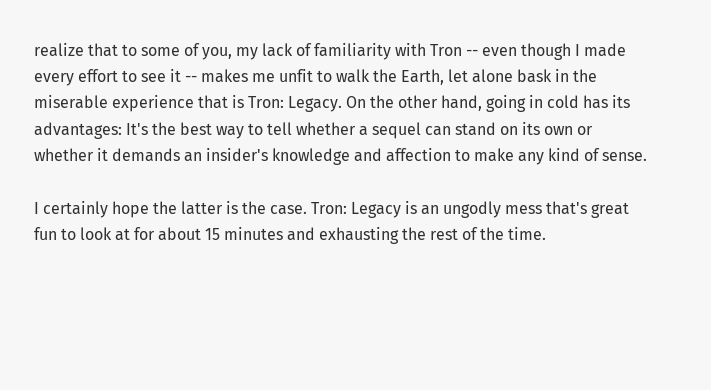realize that to some of you, my lack of familiarity with Tron -- even though I made every effort to see it -- makes me unfit to walk the Earth, let alone bask in the miserable experience that is Tron: Legacy. On the other hand, going in cold has its advantages: It's the best way to tell whether a sequel can stand on its own or whether it demands an insider's knowledge and affection to make any kind of sense.

I certainly hope the latter is the case. Tron: Legacy is an ungodly mess that's great fun to look at for about 15 minutes and exhausting the rest of the time.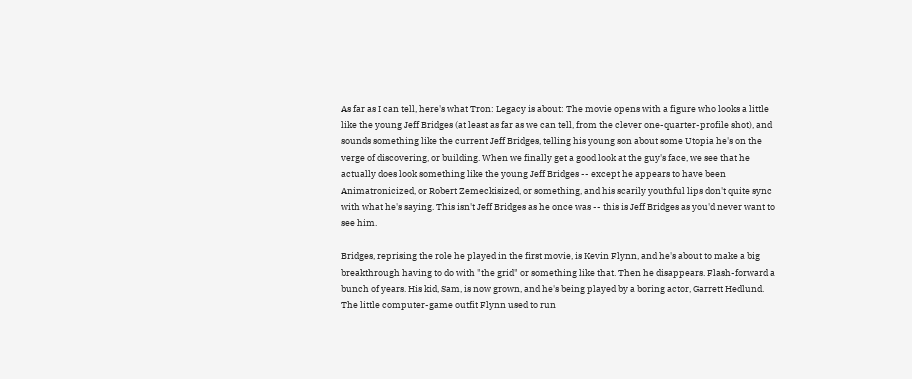As far as I can tell, here's what Tron: Legacy is about: The movie opens with a figure who looks a little like the young Jeff Bridges (at least as far as we can tell, from the clever one-quarter-profile shot), and sounds something like the current Jeff Bridges, telling his young son about some Utopia he's on the verge of discovering, or building. When we finally get a good look at the guy's face, we see that he actually does look something like the young Jeff Bridges -- except he appears to have been Animatronicized, or Robert Zemeckisized, or something, and his scarily youthful lips don't quite sync with what he's saying. This isn't Jeff Bridges as he once was -- this is Jeff Bridges as you'd never want to see him.

Bridges, reprising the role he played in the first movie, is Kevin Flynn, and he's about to make a big breakthrough having to do with "the grid" or something like that. Then he disappears. Flash-forward a bunch of years. His kid, Sam, is now grown, and he's being played by a boring actor, Garrett Hedlund. The little computer-game outfit Flynn used to run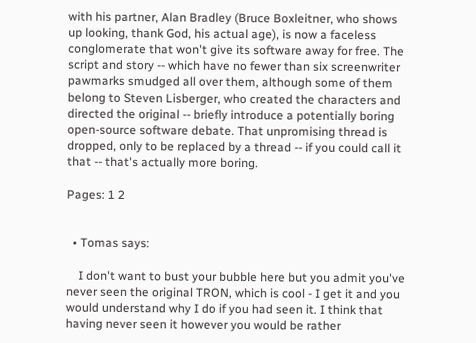with his partner, Alan Bradley (Bruce Boxleitner, who shows up looking, thank God, his actual age), is now a faceless conglomerate that won't give its software away for free. The script and story -- which have no fewer than six screenwriter pawmarks smudged all over them, although some of them belong to Steven Lisberger, who created the characters and directed the original -- briefly introduce a potentially boring open-source software debate. That unpromising thread is dropped, only to be replaced by a thread -- if you could call it that -- that's actually more boring.

Pages: 1 2


  • Tomas says:

    I don't want to bust your bubble here but you admit you've never seen the original TRON, which is cool - I get it and you would understand why I do if you had seen it. I think that having never seen it however you would be rather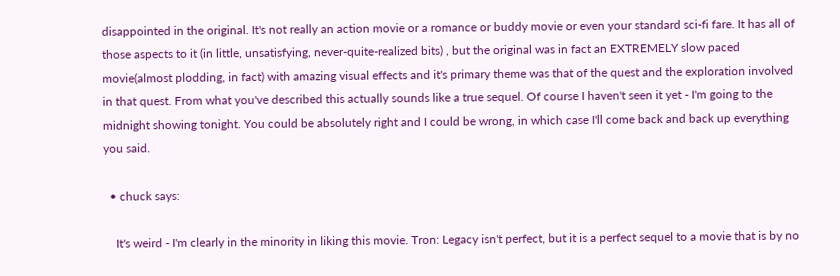disappointed in the original. It's not really an action movie or a romance or buddy movie or even your standard sci-fi fare. It has all of those aspects to it (in little, unsatisfying, never-quite-realized bits) , but the original was in fact an EXTREMELY slow paced movie(almost plodding, in fact) with amazing visual effects and it's primary theme was that of the quest and the exploration involved in that quest. From what you've described this actually sounds like a true sequel. Of course I haven't seen it yet - I'm going to the midnight showing tonight. You could be absolutely right and I could be wrong, in which case I'll come back and back up everything you said.

  • chuck says:

    It's weird - I'm clearly in the minority in liking this movie. Tron: Legacy isn't perfect, but it is a perfect sequel to a movie that is by no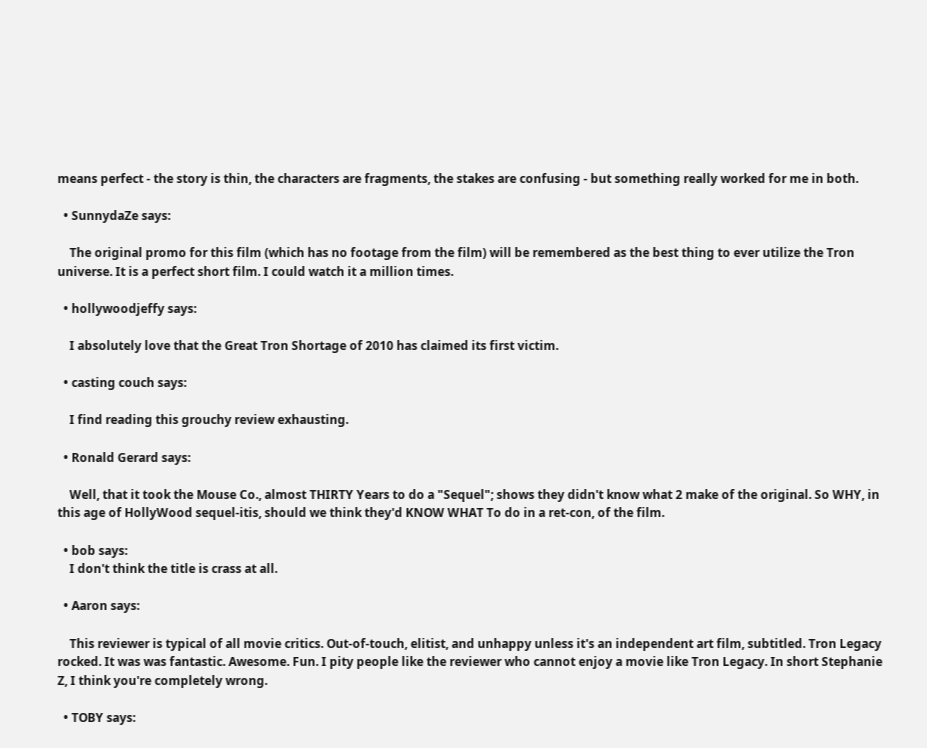means perfect - the story is thin, the characters are fragments, the stakes are confusing - but something really worked for me in both.

  • SunnydaZe says:

    The original promo for this film (which has no footage from the film) will be remembered as the best thing to ever utilize the Tron universe. It is a perfect short film. I could watch it a million times.

  • hollywoodjeffy says:

    I absolutely love that the Great Tron Shortage of 2010 has claimed its first victim.

  • casting couch says:

    I find reading this grouchy review exhausting.

  • Ronald Gerard says:

    Well, that it took the Mouse Co., almost THIRTY Years to do a "Sequel"; shows they didn't know what 2 make of the original. So WHY, in this age of HollyWood sequel-itis, should we think they'd KNOW WHAT To do in a ret-con, of the film.

  • bob says:
    I don't think the title is crass at all.

  • Aaron says:

    This reviewer is typical of all movie critics. Out-of-touch, elitist, and unhappy unless it's an independent art film, subtitled. Tron Legacy rocked. It was was fantastic. Awesome. Fun. I pity people like the reviewer who cannot enjoy a movie like Tron Legacy. In short Stephanie Z, I think you're completely wrong.

  • TOBY says: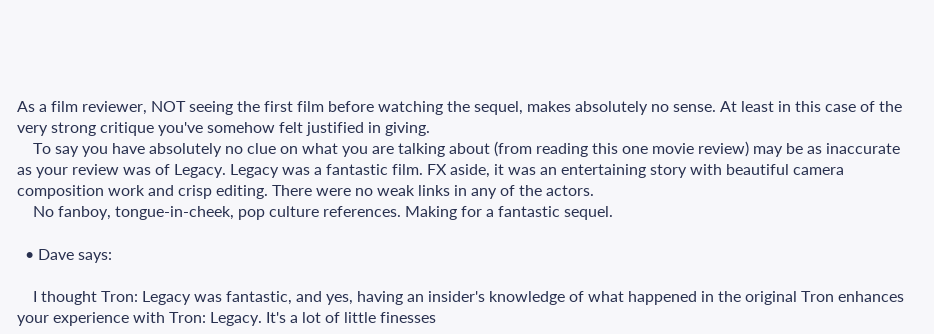As a film reviewer, NOT seeing the first film before watching the sequel, makes absolutely no sense. At least in this case of the very strong critique you've somehow felt justified in giving.
    To say you have absolutely no clue on what you are talking about (from reading this one movie review) may be as inaccurate as your review was of Legacy. Legacy was a fantastic film. FX aside, it was an entertaining story with beautiful camera composition work and crisp editing. There were no weak links in any of the actors.
    No fanboy, tongue-in-cheek, pop culture references. Making for a fantastic sequel.

  • Dave says:

    I thought Tron: Legacy was fantastic, and yes, having an insider's knowledge of what happened in the original Tron enhances your experience with Tron: Legacy. It's a lot of little finesses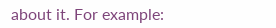about it. For example: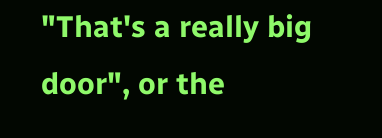"That's a really big door", or the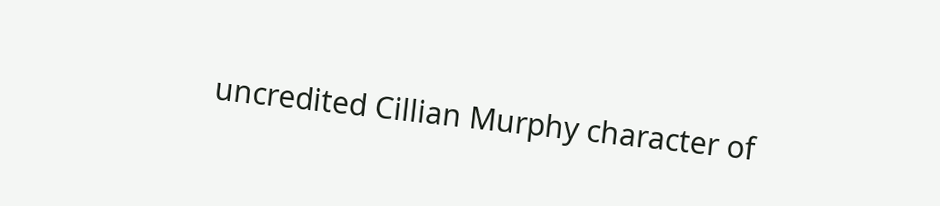uncredited Cillian Murphy character of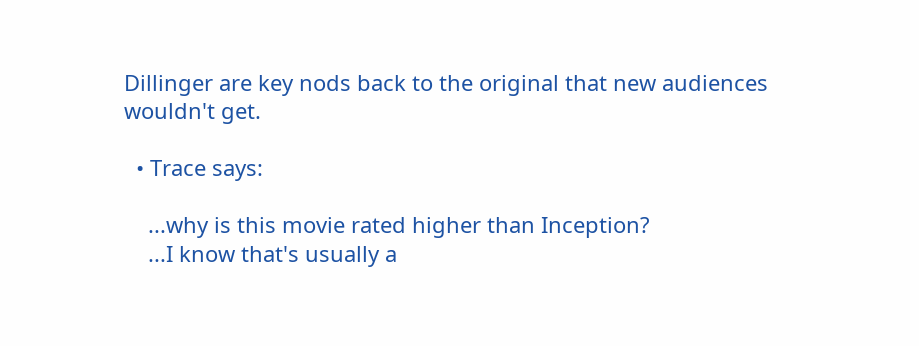Dillinger are key nods back to the original that new audiences wouldn't get.

  • Trace says:

    ...why is this movie rated higher than Inception?
    ...I know that's usually a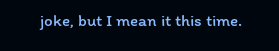joke, but I mean it this time.